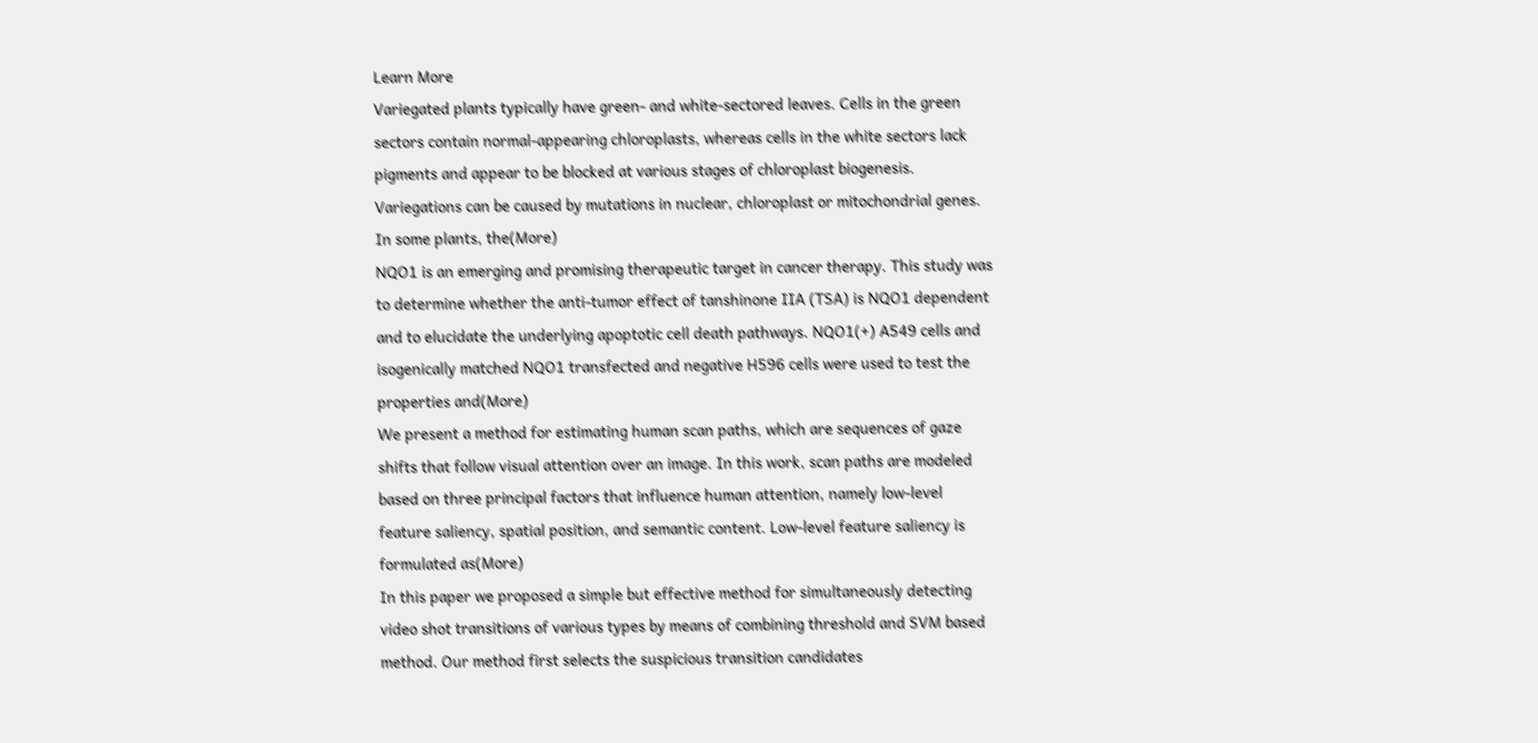Learn More
Variegated plants typically have green- and white-sectored leaves. Cells in the green sectors contain normal-appearing chloroplasts, whereas cells in the white sectors lack pigments and appear to be blocked at various stages of chloroplast biogenesis. Variegations can be caused by mutations in nuclear, chloroplast or mitochondrial genes. In some plants, the(More)
NQO1 is an emerging and promising therapeutic target in cancer therapy. This study was to determine whether the anti-tumor effect of tanshinone IIA (TSA) is NQO1 dependent and to elucidate the underlying apoptotic cell death pathways. NQO1(+) A549 cells and isogenically matched NQO1 transfected and negative H596 cells were used to test the properties and(More)
We present a method for estimating human scan paths, which are sequences of gaze shifts that follow visual attention over an image. In this work, scan paths are modeled based on three principal factors that influence human attention, namely low-level feature saliency, spatial position, and semantic content. Low-level feature saliency is formulated as(More)
In this paper we proposed a simple but effective method for simultaneously detecting video shot transitions of various types by means of combining threshold and SVM based method. Our method first selects the suspicious transition candidates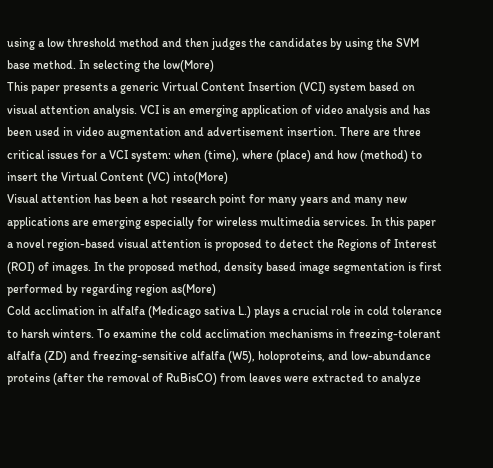using a low threshold method and then judges the candidates by using the SVM base method. In selecting the low(More)
This paper presents a generic Virtual Content Insertion (VCI) system based on visual attention analysis. VCI is an emerging application of video analysis and has been used in video augmentation and advertisement insertion. There are three critical issues for a VCI system: when (time), where (place) and how (method) to insert the Virtual Content (VC) into(More)
Visual attention has been a hot research point for many years and many new applications are emerging especially for wireless multimedia services. In this paper a novel region-based visual attention is proposed to detect the Regions of Interest (ROI) of images. In the proposed method, density based image segmentation is first performed by regarding region as(More)
Cold acclimation in alfalfa (Medicago sativa L.) plays a crucial role in cold tolerance to harsh winters. To examine the cold acclimation mechanisms in freezing-tolerant alfalfa (ZD) and freezing-sensitive alfalfa (W5), holoproteins, and low-abundance proteins (after the removal of RuBisCO) from leaves were extracted to analyze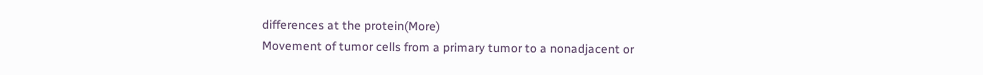differences at the protein(More)
Movement of tumor cells from a primary tumor to a nonadjacent or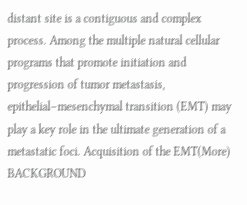distant site is a contiguous and complex process. Among the multiple natural cellular programs that promote initiation and progression of tumor metastasis, epithelial–mesenchymal transition (EMT) may play a key role in the ultimate generation of a metastatic foci. Acquisition of the EMT(More)
BACKGROUND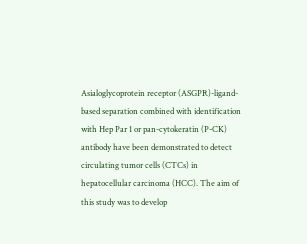Asialoglycoprotein receptor (ASGPR)-ligand-based separation combined with identification with Hep Par 1 or pan-cytokeratin (P-CK) antibody have been demonstrated to detect circulating tumor cells (CTCs) in hepatocellular carcinoma (HCC). The aim of this study was to develop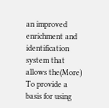an improved enrichment and identification system that allows the(More)
To provide a basis for using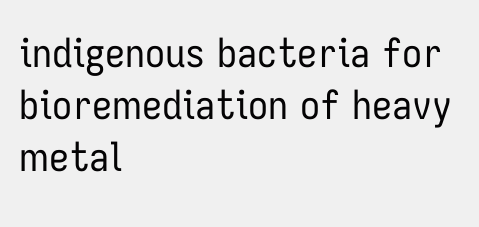indigenous bacteria for bioremediation of heavy metal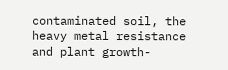contaminated soil, the heavy metal resistance and plant growth-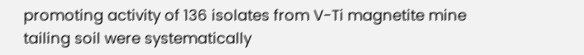promoting activity of 136 isolates from V-Ti magnetite mine tailing soil were systematically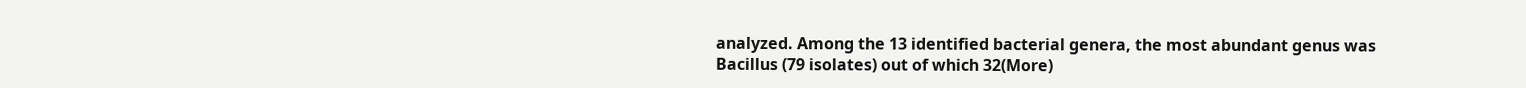analyzed. Among the 13 identified bacterial genera, the most abundant genus was Bacillus (79 isolates) out of which 32(More)